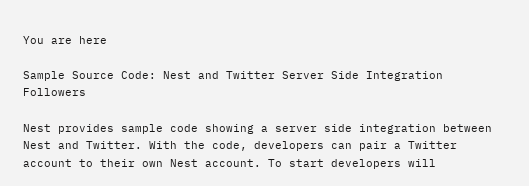You are here

Sample Source Code: Nest and Twitter Server Side Integration Followers

Nest provides sample code showing a server side integration between Nest and Twitter. With the code, developers can pair a Twitter account to their own Nest account. To start developers will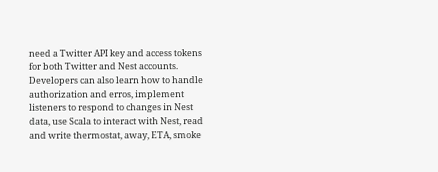need a Twitter API key and access tokens for both Twitter and Nest accounts. Developers can also learn how to handle authorization and erros, implement listeners to respond to changes in Nest data, use Scala to interact with Nest, read and write thermostat, away, ETA, smoke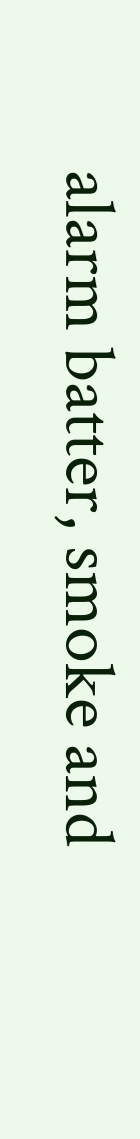alarm batter, smoke and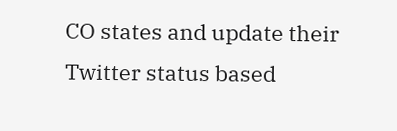CO states and update their Twitter status based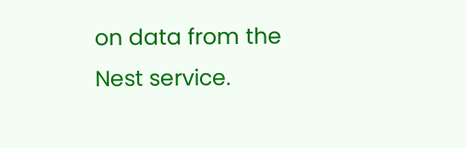on data from the Nest service.